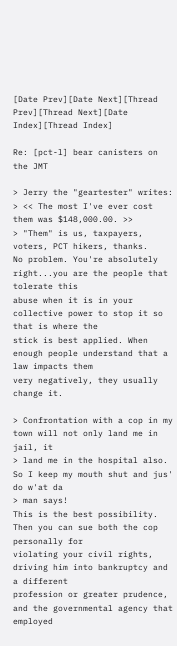[Date Prev][Date Next][Thread Prev][Thread Next][Date Index][Thread Index]

Re: [pct-l] bear canisters on the JMT

> Jerry the "geartester" writes:
> << The most I've ever cost them was $148,000.00. >>
> "Them" is us, taxpayers, voters, PCT hikers, thanks.
No problem. You're absolutely right...you are the people that tolerate this
abuse when it is in your collective power to stop it so that is where the
stick is best applied. When enough people understand that a law impacts them
very negatively, they usually change it.

> Confrontation with a cop in my town will not only land me in jail, it
> land me in the hospital also.  So I keep my mouth shut and jus' do w'at da
> man says!
This is the best possibility. Then you can sue both the cop personally for
violating your civil rights, driving him into bankruptcy and a different
profession or greater prudence, and the governmental agency that employed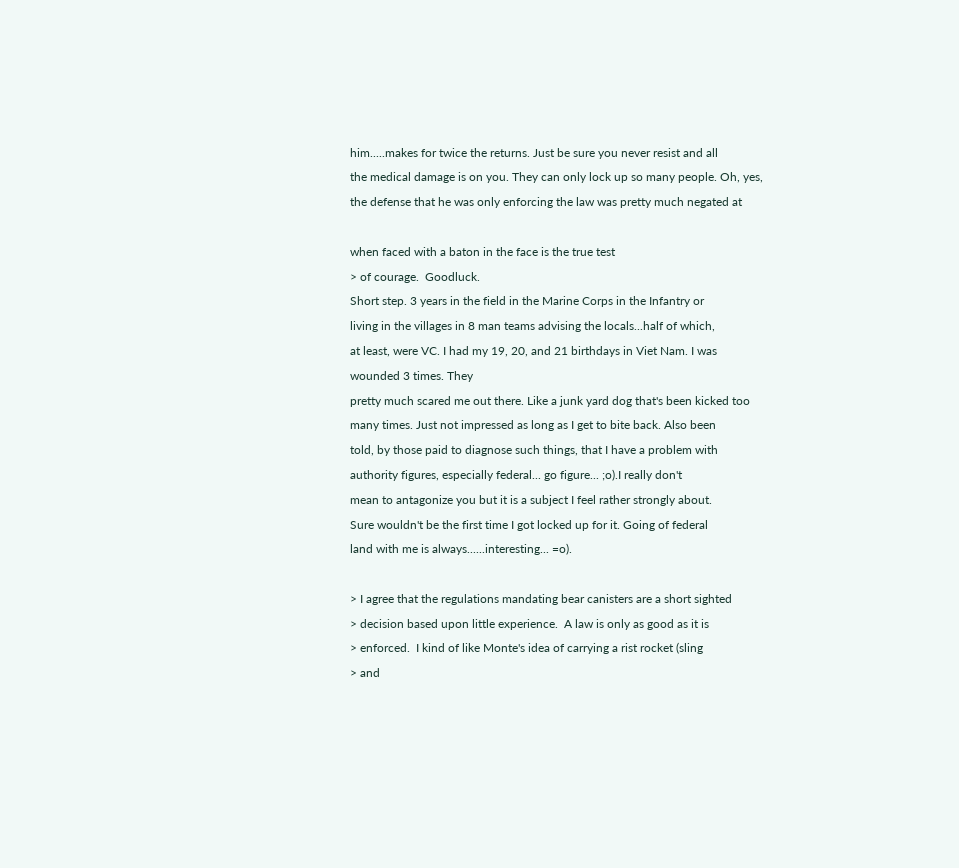him.....makes for twice the returns. Just be sure you never resist and all
the medical damage is on you. They can only lock up so many people. Oh, yes,
the defense that he was only enforcing the law was pretty much negated at

when faced with a baton in the face is the true test
> of courage.  Goodluck.
Short step. 3 years in the field in the Marine Corps in the Infantry or
living in the villages in 8 man teams advising the locals...half of which,
at least, were VC. I had my 19, 20, and 21 birthdays in Viet Nam. I was
wounded 3 times. They
pretty much scared me out there. Like a junk yard dog that's been kicked too
many times. Just not impressed as long as I get to bite back. Also been
told, by those paid to diagnose such things, that I have a problem with
authority figures, especially federal... go figure... ;o).I really don't
mean to antagonize you but it is a subject I feel rather strongly about.
Sure wouldn't be the first time I got locked up for it. Going of federal
land with me is always......interesting... =o).

> I agree that the regulations mandating bear canisters are a short sighted
> decision based upon little experience.  A law is only as good as it is
> enforced.  I kind of like Monte's idea of carrying a rist rocket (sling
> and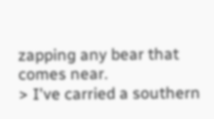zapping any bear that comes near.
> I've carried a southern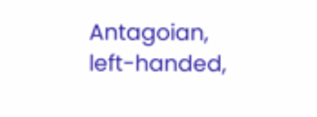Antagoian, left-handed,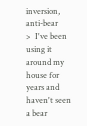inversion, anti-bear
>  I've been using it around my house for years and haven't seen a bear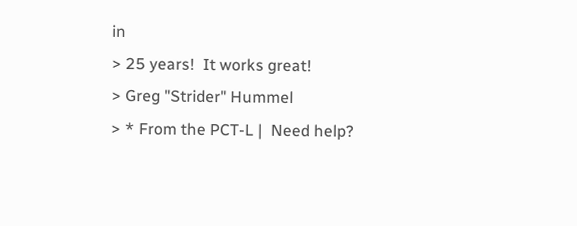in
> 25 years!  It works great!
> Greg "Strider" Hummel
> * From the PCT-L |  Need help?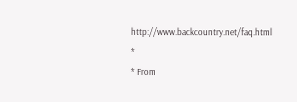http://www.backcountry.net/faq.html  *
* From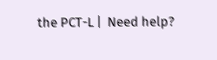the PCT-L |  Need help?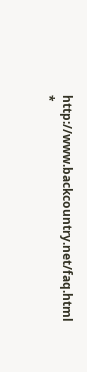http://www.backcountry.net/faq.html  *